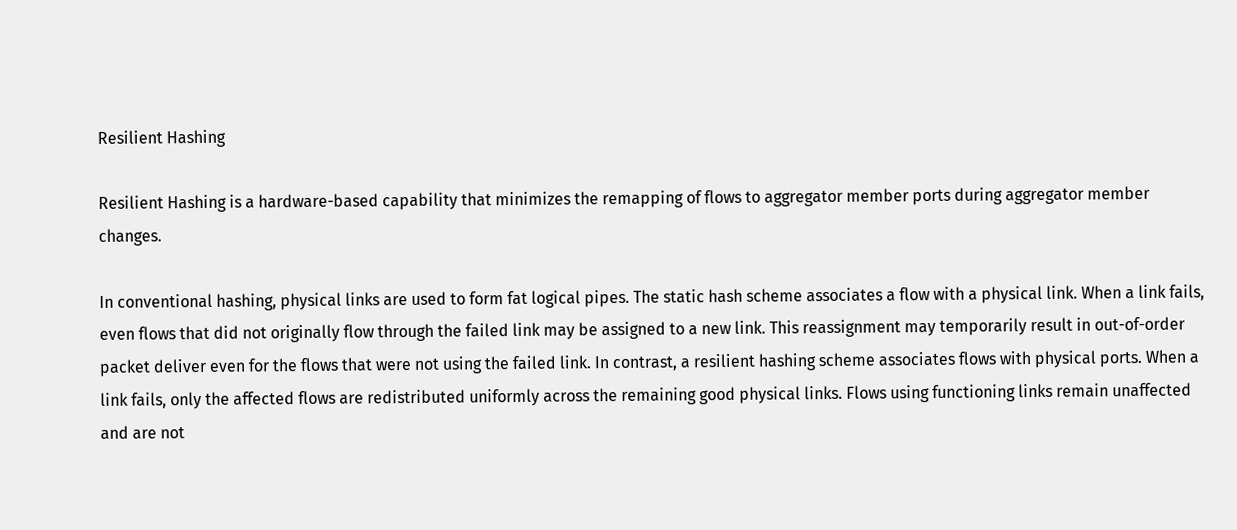Resilient Hashing

Resilient Hashing is a hardware-based capability that minimizes the remapping of flows to aggregator member ports during aggregator member changes.

In conventional hashing, physical links are used to form fat logical pipes. The static hash scheme associates a flow with a physical link. When a link fails, even flows that did not originally flow through the failed link may be assigned to a new link. This reassignment may temporarily result in out-of-order packet deliver even for the flows that were not using the failed link. In contrast, a resilient hashing scheme associates flows with physical ports. When a link fails, only the affected flows are redistributed uniformly across the remaining good physical links. Flows using functioning links remain unaffected and are not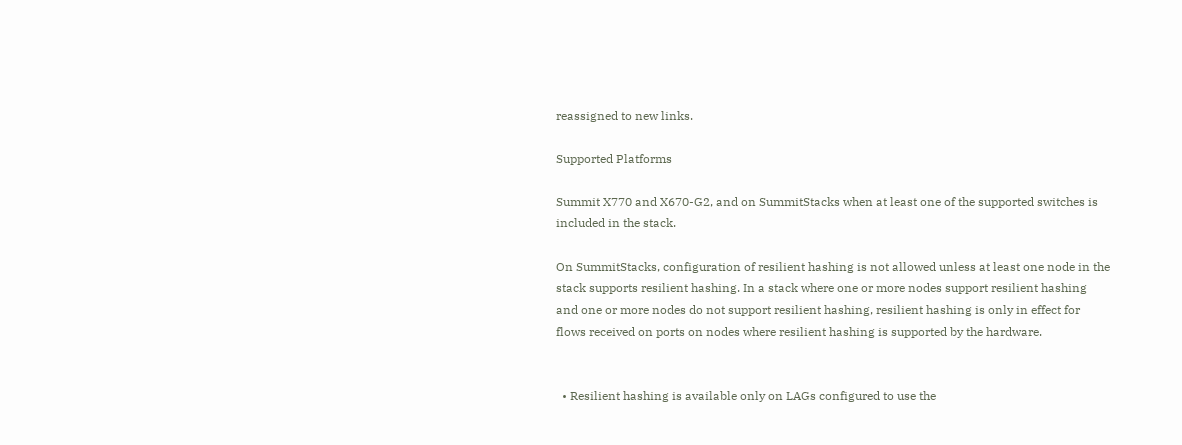reassigned to new links.

Supported Platforms

Summit X770 and X670-G2, and on SummitStacks when at least one of the supported switches is included in the stack.

On SummitStacks, configuration of resilient hashing is not allowed unless at least one node in the stack supports resilient hashing. In a stack where one or more nodes support resilient hashing and one or more nodes do not support resilient hashing, resilient hashing is only in effect for flows received on ports on nodes where resilient hashing is supported by the hardware.


  • Resilient hashing is available only on LAGs configured to use the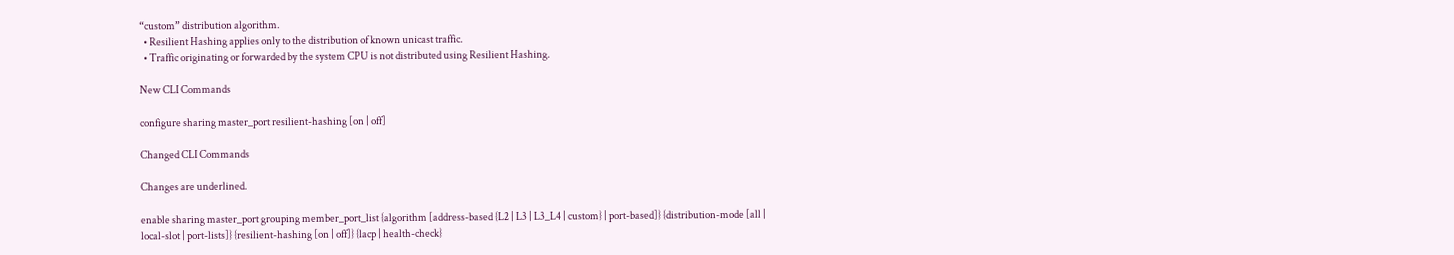“custom” distribution algorithm.
  • Resilient Hashing applies only to the distribution of known unicast traffic.
  • Traffic originating or forwarded by the system CPU is not distributed using Resilient Hashing.

New CLI Commands

configure sharing master_port resilient-hashing [on | off]

Changed CLI Commands

Changes are underlined.

enable sharing master_port grouping member_port_list {algorithm [address-based {L2 | L3 | L3_L4 | custom} | port-based]} {distribution-mode [all | local-slot | port-lists]} {resilient-hashing [on | off]} {lacp | health-check}